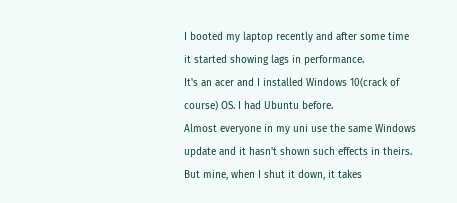I booted my laptop recently and after some time it started showing lags in performance.
It's an acer and I installed Windows 10(crack of course) OS. I had Ubuntu before.
Almost everyone in my uni use the same Windows update and it hasn't shown such effects in theirs. But mine, when I shut it down, it takes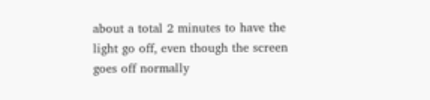about a total 2 minutes to have the light go off, even though the screen goes off normally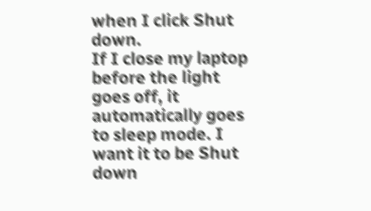when I click Shut down.
If I close my laptop before the light goes off, it automatically goes to sleep mode. I want it to be Shut down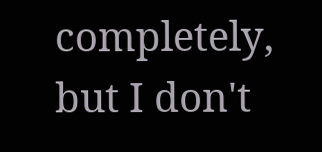completely, but I don't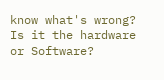know what's wrong? Is it the hardware or Software?